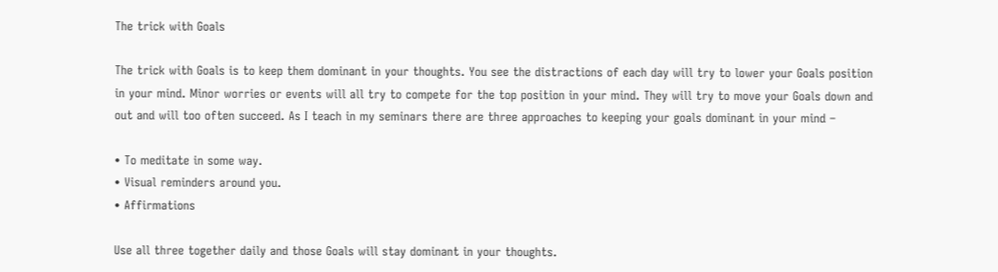The trick with Goals

The trick with Goals is to keep them dominant in your thoughts. You see the distractions of each day will try to lower your Goals position in your mind. Minor worries or events will all try to compete for the top position in your mind. They will try to move your Goals down and out and will too often succeed. As I teach in my seminars there are three approaches to keeping your goals dominant in your mind –

• To meditate in some way.
• Visual reminders around you.
• Affirmations

Use all three together daily and those Goals will stay dominant in your thoughts.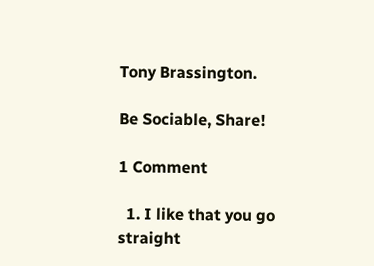Tony Brassington.

Be Sociable, Share!

1 Comment

  1. I like that you go straight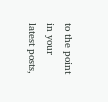to the point in your latest posts,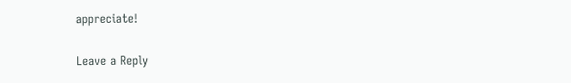appreciate!

Leave a Reply